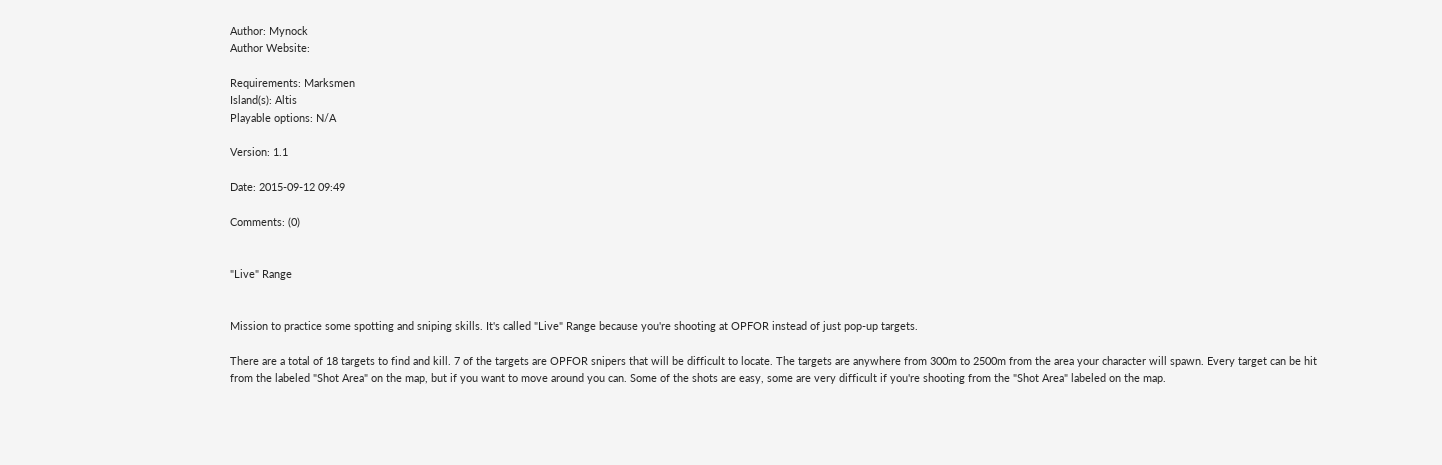Author: Mynock
Author Website:

Requirements: Marksmen
Island(s): Altis
Playable options: N/A

Version: 1.1

Date: 2015-09-12 09:49

Comments: (0)


"Live" Range


Mission to practice some spotting and sniping skills. It's called "Live" Range because you're shooting at OPFOR instead of just pop-up targets.

There are a total of 18 targets to find and kill. 7 of the targets are OPFOR snipers that will be difficult to locate. The targets are anywhere from 300m to 2500m from the area your character will spawn. Every target can be hit from the labeled "Shot Area" on the map, but if you want to move around you can. Some of the shots are easy, some are very difficult if you're shooting from the "Shot Area" labeled on the map.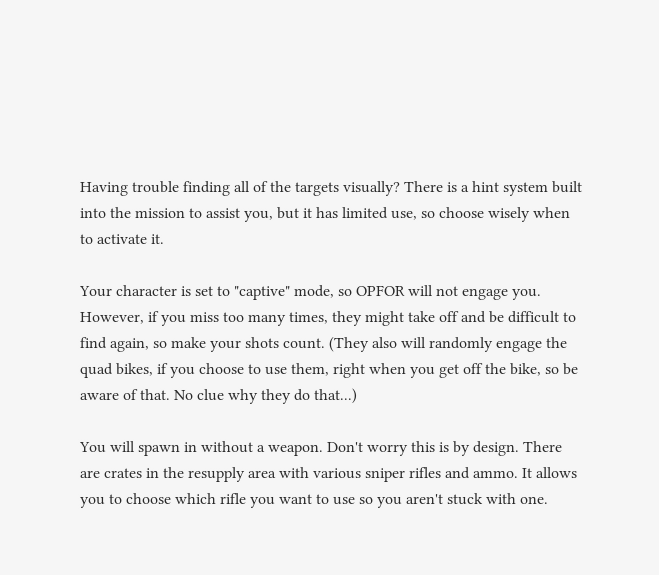Having trouble finding all of the targets visually? There is a hint system built into the mission to assist you, but it has limited use, so choose wisely when to activate it.

Your character is set to "captive" mode, so OPFOR will not engage you. However, if you miss too many times, they might take off and be difficult to find again, so make your shots count. (They also will randomly engage the quad bikes, if you choose to use them, right when you get off the bike, so be aware of that. No clue why they do that...)

You will spawn in without a weapon. Don't worry this is by design. There are crates in the resupply area with various sniper rifles and ammo. It allows you to choose which rifle you want to use so you aren't stuck with one.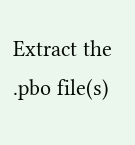Extract the .pbo file(s)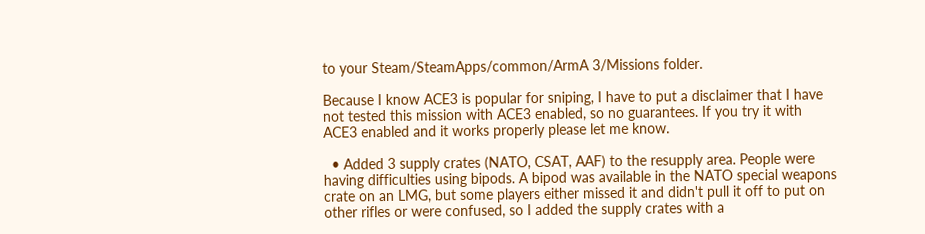to your Steam/SteamApps/common/ArmA 3/Missions folder.

Because I know ACE3 is popular for sniping, I have to put a disclaimer that I have not tested this mission with ACE3 enabled, so no guarantees. If you try it with ACE3 enabled and it works properly please let me know.

  • Added 3 supply crates (NATO, CSAT, AAF) to the resupply area. People were having difficulties using bipods. A bipod was available in the NATO special weapons crate on an LMG, but some players either missed it and didn't pull it off to put on other rifles or were confused, so I added the supply crates with a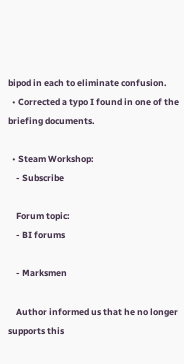bipod in each to eliminate confusion.
  • Corrected a typo I found in one of the briefing documents.

  • Steam Workshop:
    - Subscribe

    Forum topic:
    - BI forums

    - Marksmen

    Author informed us that he no longer supports this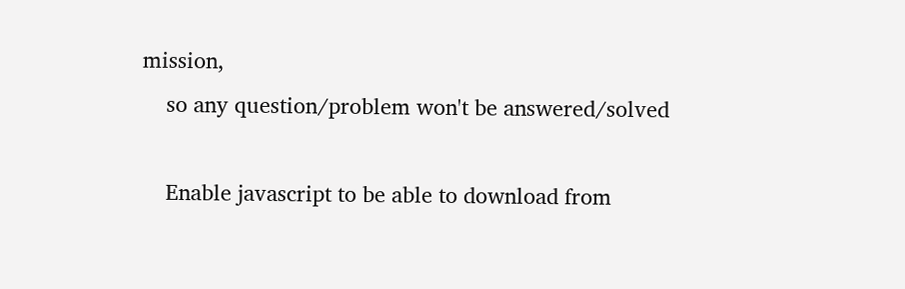mission,
    so any question/problem won't be answered/solved

    Enable javascript to be able to download from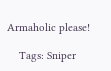Armaholic please!

    Tags: Sniper